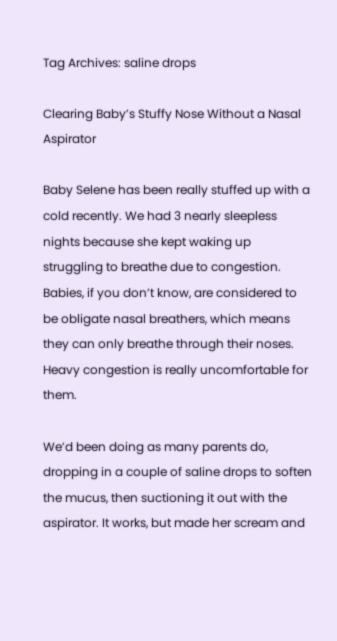Tag Archives: saline drops

Clearing Baby’s Stuffy Nose Without a Nasal Aspirator

Baby Selene has been really stuffed up with a cold recently. We had 3 nearly sleepless nights because she kept waking up struggling to breathe due to congestion. Babies, if you don’t know, are considered to be obligate nasal breathers, which means they can only breathe through their noses. Heavy congestion is really uncomfortable for them.

We’d been doing as many parents do, dropping in a couple of saline drops to soften the mucus, then suctioning it out with the aspirator. It works, but made her scream and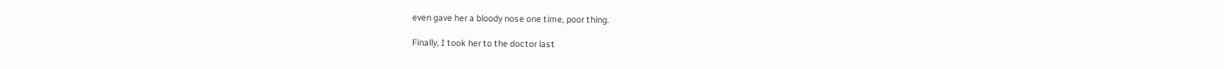even gave her a bloody nose one time, poor thing.

Finally, I took her to the doctor last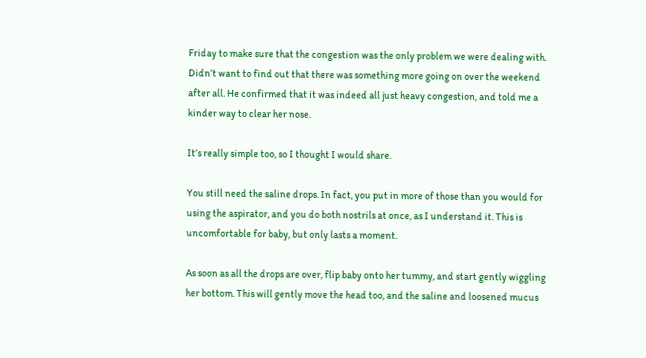Friday to make sure that the congestion was the only problem we were dealing with. Didn’t want to find out that there was something more going on over the weekend after all. He confirmed that it was indeed all just heavy congestion, and told me a kinder way to clear her nose.

It’s really simple too, so I thought I would share.

You still need the saline drops. In fact, you put in more of those than you would for using the aspirator, and you do both nostrils at once, as I understand it. This is uncomfortable for baby, but only lasts a moment.

As soon as all the drops are over, flip baby onto her tummy, and start gently wiggling her bottom. This will gently move the head too, and the saline and loosened mucus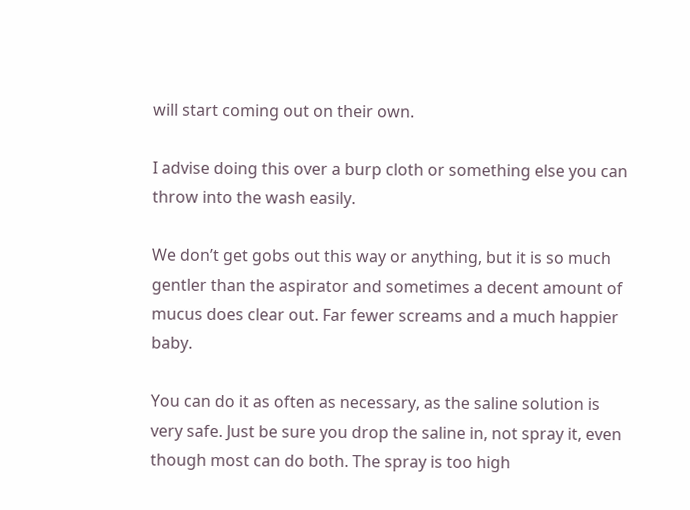will start coming out on their own.

I advise doing this over a burp cloth or something else you can throw into the wash easily.

We don’t get gobs out this way or anything, but it is so much gentler than the aspirator and sometimes a decent amount of mucus does clear out. Far fewer screams and a much happier baby.

You can do it as often as necessary, as the saline solution is very safe. Just be sure you drop the saline in, not spray it, even though most can do both. The spray is too high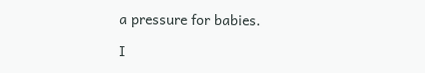a pressure for babies.

I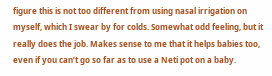figure this is not too different from using nasal irrigation on myself, which I swear by for colds. Somewhat odd feeling, but it really does the job. Makes sense to me that it helps babies too, even if you can’t go so far as to use a Neti pot on a baby.